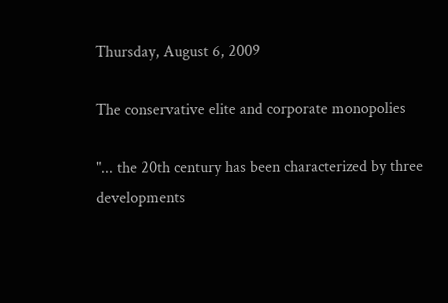Thursday, August 6, 2009

The conservative elite and corporate monopolies

"... the 20th century has been characterized by three developments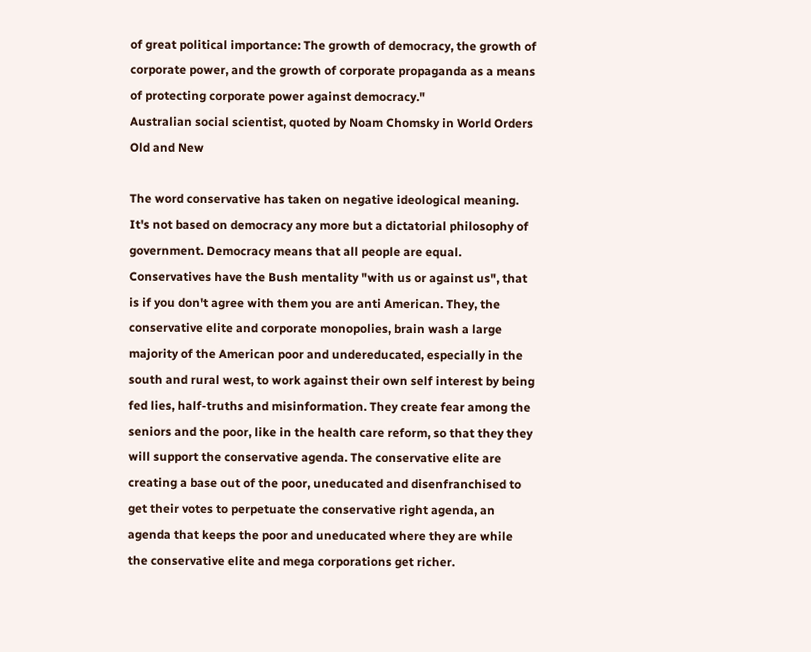of great political importance: The growth of democracy, the growth of corporate power, and the growth of corporate propaganda as a means of protecting corporate power against democracy."
Australian social scientist, quoted by Noam Chomsky in World Orders Old and New

The word conservative has taken on negative ideological meaning. It's not based on democracy any more but a dictatorial philosophy of government. Democracy means that all people are equal. Conservatives have the Bush mentality "with us or against us", that is if you don't agree with them you are anti American. They, the conservative elite and corporate monopolies, brain wash a large majority of the American poor and undereducated, especially in the south and rural west, to work against their own self interest by being fed lies, half-truths and misinformation. They create fear among the seniors and the poor, like in the health care reform, so that they they will support the conservative agenda. The conservative elite are creating a base out of the poor, uneducated and disenfranchised to get their votes to perpetuate the conservative right agenda, an agenda that keeps the poor and uneducated where they are while the conservative elite and mega corporations get richer.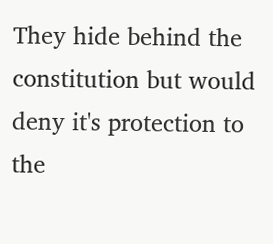They hide behind the constitution but would deny it's protection to the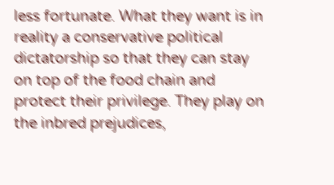less fortunate. What they want is in reality a conservative political dictatorship so that they can stay on top of the food chain and protect their privilege. They play on the inbred prejudices,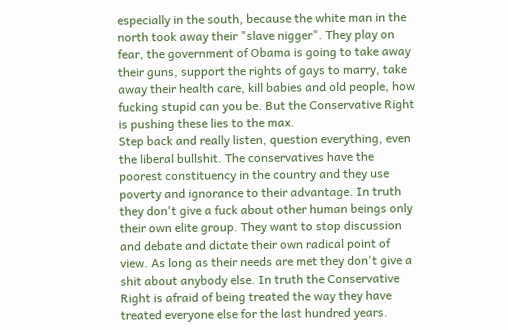especially in the south, because the white man in the north took away their "slave nigger". They play on fear, the government of Obama is going to take away their guns, support the rights of gays to marry, take away their health care, kill babies and old people, how fucking stupid can you be. But the Conservative Right is pushing these lies to the max.
Step back and really listen, question everything, even the liberal bullshit. The conservatives have the poorest constituency in the country and they use poverty and ignorance to their advantage. In truth they don't give a fuck about other human beings only their own elite group. They want to stop discussion and debate and dictate their own radical point of view. As long as their needs are met they don't give a shit about anybody else. In truth the Conservative Right is afraid of being treated the way they have treated everyone else for the last hundred years.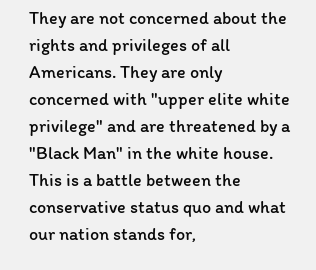They are not concerned about the rights and privileges of all Americans. They are only concerned with "upper elite white privilege" and are threatened by a "Black Man" in the white house. This is a battle between the conservative status quo and what our nation stands for,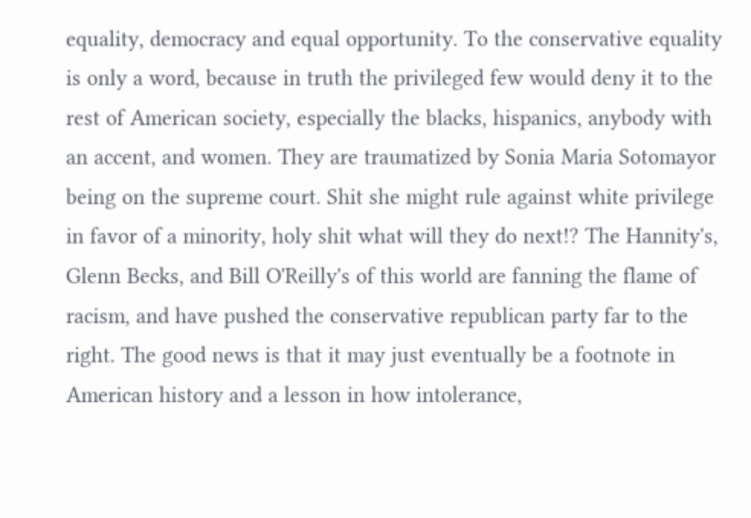equality, democracy and equal opportunity. To the conservative equality is only a word, because in truth the privileged few would deny it to the rest of American society, especially the blacks, hispanics, anybody with an accent, and women. They are traumatized by Sonia Maria Sotomayor being on the supreme court. Shit she might rule against white privilege in favor of a minority, holy shit what will they do next!? The Hannity's, Glenn Becks, and Bill O'Reilly's of this world are fanning the flame of racism, and have pushed the conservative republican party far to the right. The good news is that it may just eventually be a footnote in American history and a lesson in how intolerance,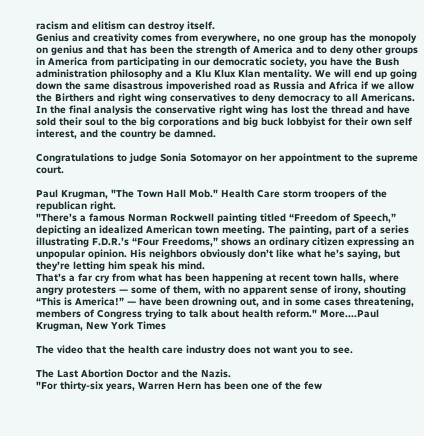racism and elitism can destroy itself.
Genius and creativity comes from everywhere, no one group has the monopoly on genius and that has been the strength of America and to deny other groups in America from participating in our democratic society, you have the Bush administration philosophy and a Klu Klux Klan mentality. We will end up going down the same disastrous impoverished road as Russia and Africa if we allow the Birthers and right wing conservatives to deny democracy to all Americans. In the final analysis the conservative right wing has lost the thread and have sold their soul to the big corporations and big buck lobbyist for their own self interest, and the country be damned.

Congratulations to judge Sonia Sotomayor on her appointment to the supreme court.

Paul Krugman, "The Town Hall Mob." Health Care storm troopers of the republican right.
"There’s a famous Norman Rockwell painting titled “Freedom of Speech,” depicting an idealized American town meeting. The painting, part of a series illustrating F.D.R.’s “Four Freedoms,” shows an ordinary citizen expressing an unpopular opinion. His neighbors obviously don’t like what he’s saying, but they’re letting him speak his mind.
That’s a far cry from what has been happening at recent town halls, where angry protesters — some of them, with no apparent sense of irony, shouting “This is America!” — have been drowning out, and in some cases threatening, members of Congress trying to talk about health reform." More....Paul Krugman, New York Times

The video that the health care industry does not want you to see.

The Last Abortion Doctor and the Nazis.
"For thirty-six years, Warren Hern has been one of the few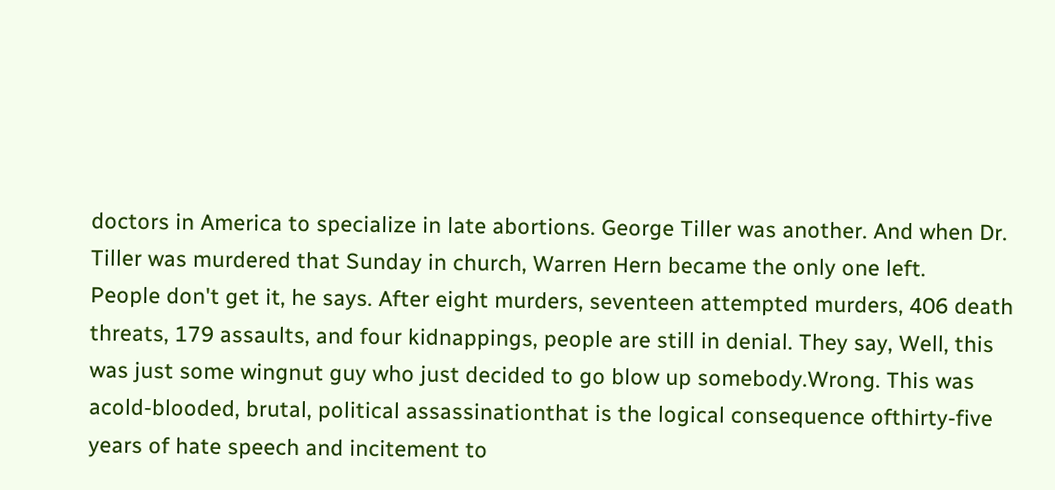doctors in America to specialize in late abortions. George Tiller was another. And when Dr. Tiller was murdered that Sunday in church, Warren Hern became the only one left.
People don't get it, he says. After eight murders, seventeen attempted murders, 406 death threats, 179 assaults, and four kidnappings, people are still in denial. They say, Well, this was just some wingnut guy who just decided to go blow up somebody.Wrong. This was acold-blooded, brutal, political assassinationthat is the logical consequence ofthirty-five years of hate speech and incitement to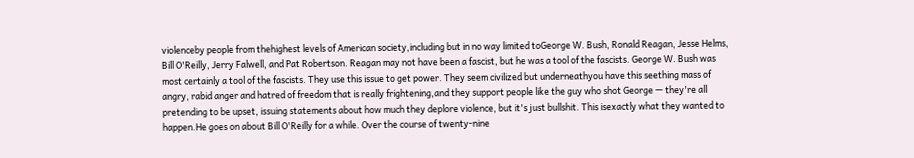violenceby people from thehighest levels of American society,including but in no way limited toGeorge W. Bush, Ronald Reagan, Jesse Helms, Bill O'Reilly, Jerry Falwell, and Pat Robertson. Reagan may not have been a fascist, but he was a tool of the fascists. George W. Bush was most certainly a tool of the fascists. They use this issue to get power. They seem civilized but underneathyou have this seething mass of angry, rabid anger and hatred of freedom that is really frightening,and they support people like the guy who shot George — they're all pretending to be upset, issuing statements about how much they deplore violence, but it's just bullshit. This isexactly what they wanted to happen.He goes on about Bill O'Reilly for a while. Over the course of twenty-nine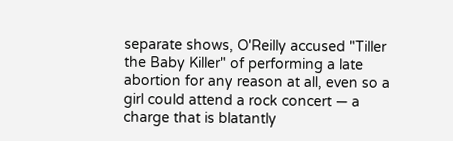separate shows, O'Reilly accused "Tiller the Baby Killer" of performing a late abortion for any reason at all, even so a girl could attend a rock concert — a charge that is blatantly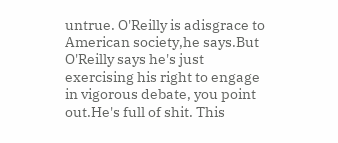untrue. O'Reilly is adisgrace to American society,he says.But O'Reilly says he's just exercising his right to engage in vigorous debate, you point out.He's full of shit. This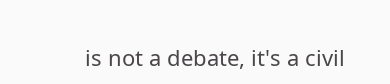is not a debate, it's a civil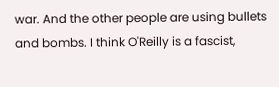war. And the other people are using bullets and bombs. I think O'Reilly is a fascist,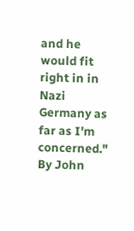and he would fit right in in Nazi Germany as far as I'm concerned." By John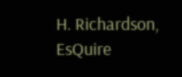H. Richardson, EsQuire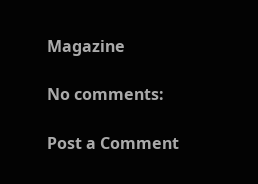Magazine

No comments:

Post a Comment